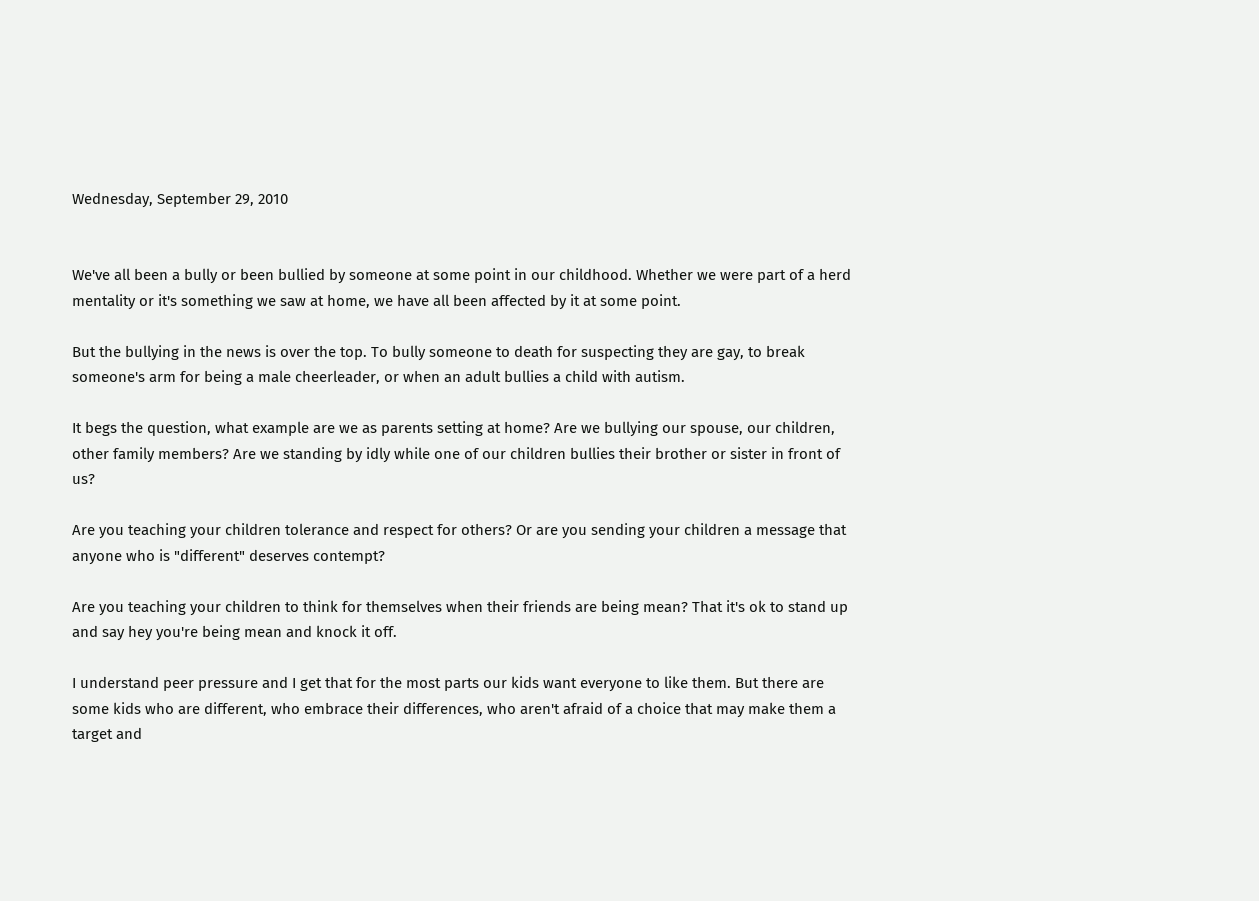Wednesday, September 29, 2010


We've all been a bully or been bullied by someone at some point in our childhood. Whether we were part of a herd mentality or it's something we saw at home, we have all been affected by it at some point.

But the bullying in the news is over the top. To bully someone to death for suspecting they are gay, to break someone's arm for being a male cheerleader, or when an adult bullies a child with autism.

It begs the question, what example are we as parents setting at home? Are we bullying our spouse, our children, other family members? Are we standing by idly while one of our children bullies their brother or sister in front of us?

Are you teaching your children tolerance and respect for others? Or are you sending your children a message that anyone who is "different" deserves contempt?

Are you teaching your children to think for themselves when their friends are being mean? That it's ok to stand up and say hey you're being mean and knock it off.

I understand peer pressure and I get that for the most parts our kids want everyone to like them. But there are some kids who are different, who embrace their differences, who aren't afraid of a choice that may make them a target and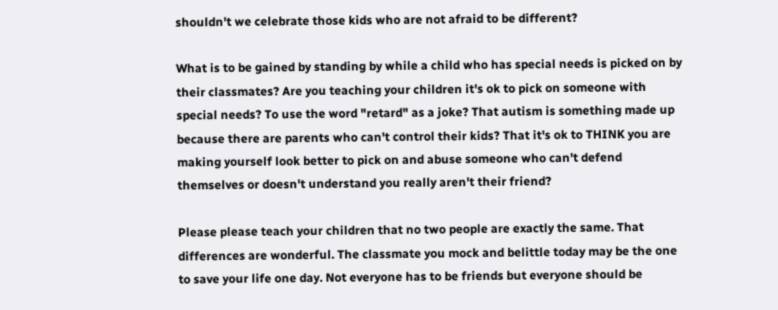shouldn't we celebrate those kids who are not afraid to be different?

What is to be gained by standing by while a child who has special needs is picked on by their classmates? Are you teaching your children it's ok to pick on someone with special needs? To use the word "retard" as a joke? That autism is something made up because there are parents who can't control their kids? That it's ok to THINK you are making yourself look better to pick on and abuse someone who can't defend themselves or doesn't understand you really aren't their friend?

Please please teach your children that no two people are exactly the same. That differences are wonderful. The classmate you mock and belittle today may be the one to save your life one day. Not everyone has to be friends but everyone should be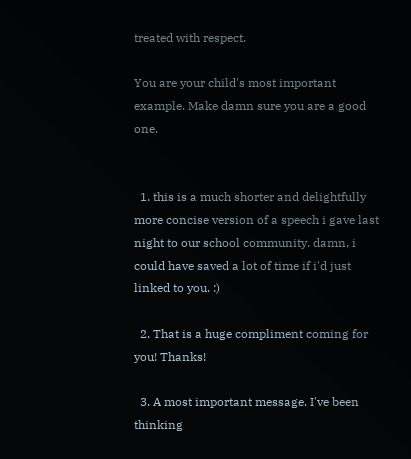treated with respect.

You are your child's most important example. Make damn sure you are a good one.


  1. this is a much shorter and delightfully more concise version of a speech i gave last night to our school community. damn, i could have saved a lot of time if i'd just linked to you. :)

  2. That is a huge compliment coming for you! Thanks!

  3. A most important message. I've been thinking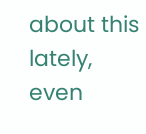about this lately, even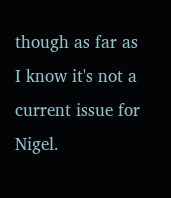though as far as I know it's not a current issue for Nigel.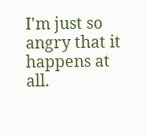I'm just so angry that it happens at all.